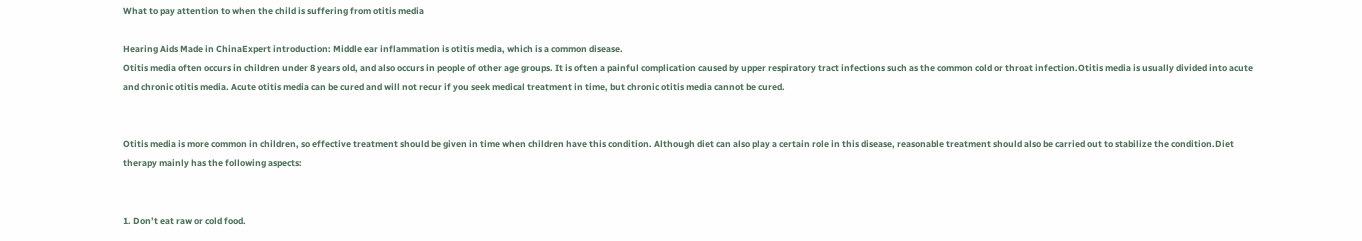What to pay attention to when the child is suffering from otitis media

Hearing Aids Made in ChinaExpert introduction: Middle ear inflammation is otitis media, which is a common disease.
Otitis media often occurs in children under 8 years old, and also occurs in people of other age groups. It is often a painful complication caused by upper respiratory tract infections such as the common cold or throat infection.Otitis media is usually divided into acute and chronic otitis media. Acute otitis media can be cured and will not recur if you seek medical treatment in time, but chronic otitis media cannot be cured.


Otitis media is more common in children, so effective treatment should be given in time when children have this condition. Although diet can also play a certain role in this disease, reasonable treatment should also be carried out to stabilize the condition.Diet therapy mainly has the following aspects:


1. Don’t eat raw or cold food.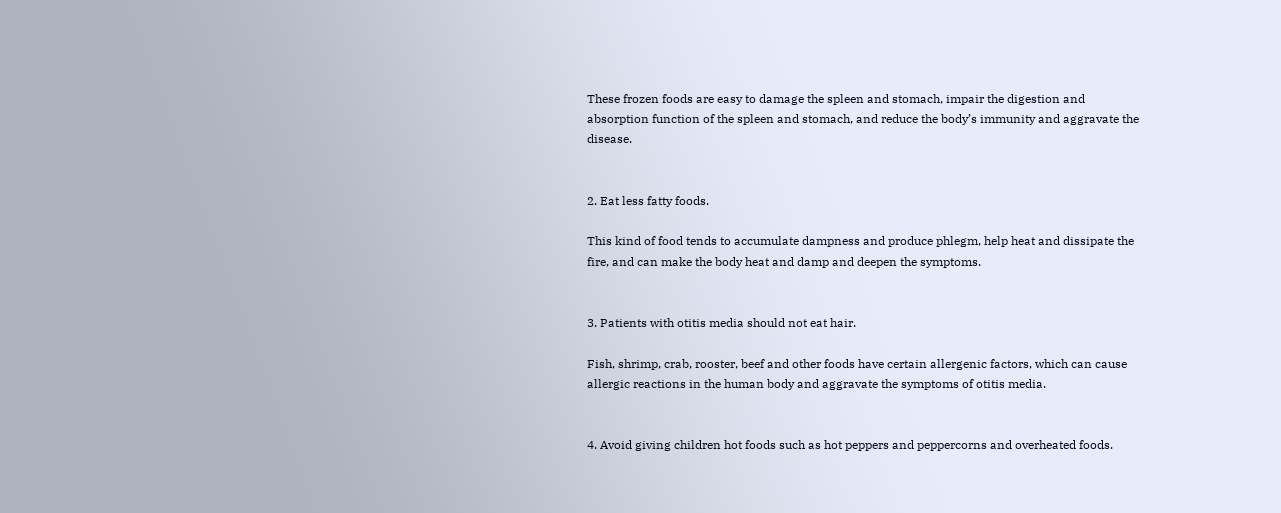These frozen foods are easy to damage the spleen and stomach, impair the digestion and absorption function of the spleen and stomach, and reduce the body’s immunity and aggravate the disease.


2. Eat less fatty foods.

This kind of food tends to accumulate dampness and produce phlegm, help heat and dissipate the fire, and can make the body heat and damp and deepen the symptoms.


3. Patients with otitis media should not eat hair.

Fish, shrimp, crab, rooster, beef and other foods have certain allergenic factors, which can cause allergic reactions in the human body and aggravate the symptoms of otitis media.


4. Avoid giving children hot foods such as hot peppers and peppercorns and overheated foods.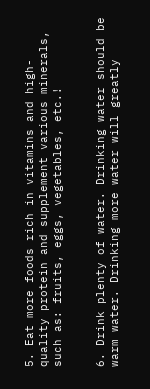5. Eat more foods rich in vitamins and high-quality protein and supplement various minerals, such as: fruits, eggs, vegetables, etc.!


6. Drink plenty of water. Drinking water should be warm water. Drinking more water will greatly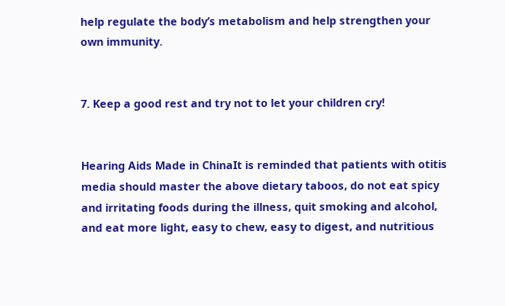help regulate the body’s metabolism and help strengthen your own immunity.


7. Keep a good rest and try not to let your children cry!


Hearing Aids Made in ChinaIt is reminded that patients with otitis media should master the above dietary taboos, do not eat spicy and irritating foods during the illness, quit smoking and alcohol, and eat more light, easy to chew, easy to digest, and nutritious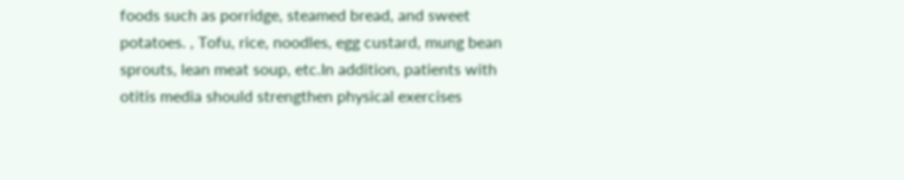foods such as porridge, steamed bread, and sweet potatoes. , Tofu, rice, noodles, egg custard, mung bean sprouts, lean meat soup, etc.In addition, patients with otitis media should strengthen physical exercises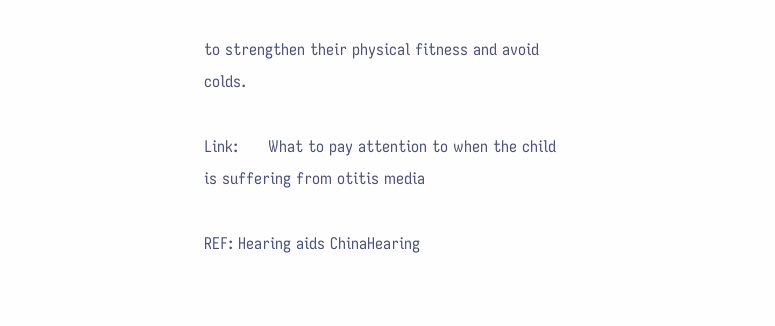to strengthen their physical fitness and avoid colds.

Link:      What to pay attention to when the child is suffering from otitis media

REF: Hearing aids ChinaHearing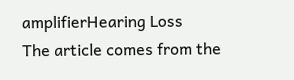amplifierHearing Loss
The article comes from the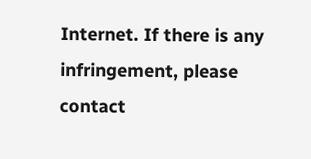Internet. If there is any infringement, please contact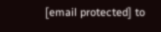[email protected] to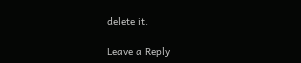delete it.

Leave a Reply